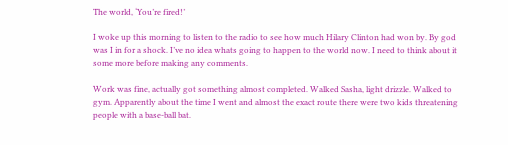The world, ‘You’re fired!’

I woke up this morning to listen to the radio to see how much Hilary Clinton had won by. By god was I in for a shock. I’ve no idea whats going to happen to the world now. I need to think about it some more before making any comments.

Work was fine, actually got something almost completed. Walked Sasha, light drizzle. Walked to gym. Apparently about the time I went and almost the exact route there were two kids threatening people with a base-ball bat.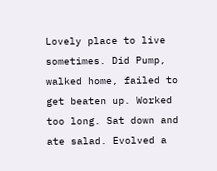Lovely place to live sometimes. Did Pump, walked home, failed to get beaten up. Worked too long. Sat down and ate salad. Evolved a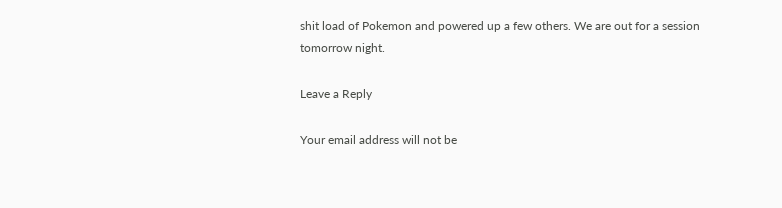shit load of Pokemon and powered up a few others. We are out for a session tomorrow night.

Leave a Reply

Your email address will not be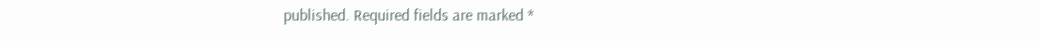published. Required fields are marked *